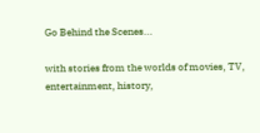Go Behind the Scenes...

with stories from the worlds of movies, TV, entertainment, history,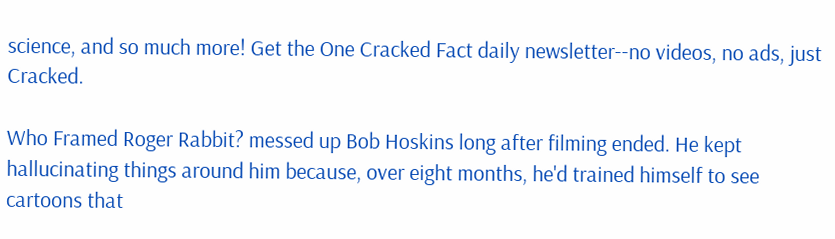science, and so much more! Get the One Cracked Fact daily newsletter--no videos, no ads, just Cracked.

Who Framed Roger Rabbit? messed up Bob Hoskins long after filming ended. He kept hallucinating things around him because, over eight months, he'd trained himself to see cartoons that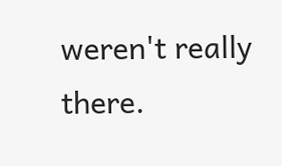weren't really there.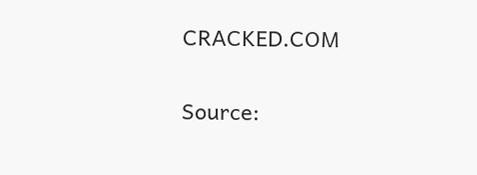CRACKED.COM

Source: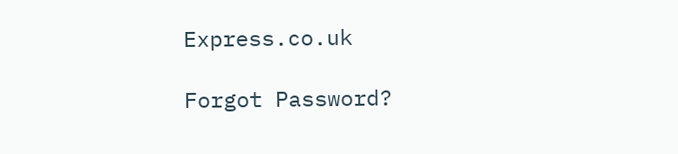Express.co.uk

Forgot Password?